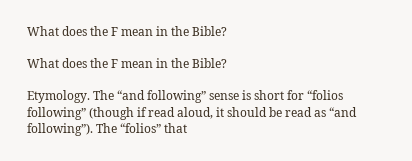What does the F mean in the Bible?

What does the F mean in the Bible?

Etymology. The “and following” sense is short for “folios following” (though if read aloud, it should be read as “and following”). The “folios” that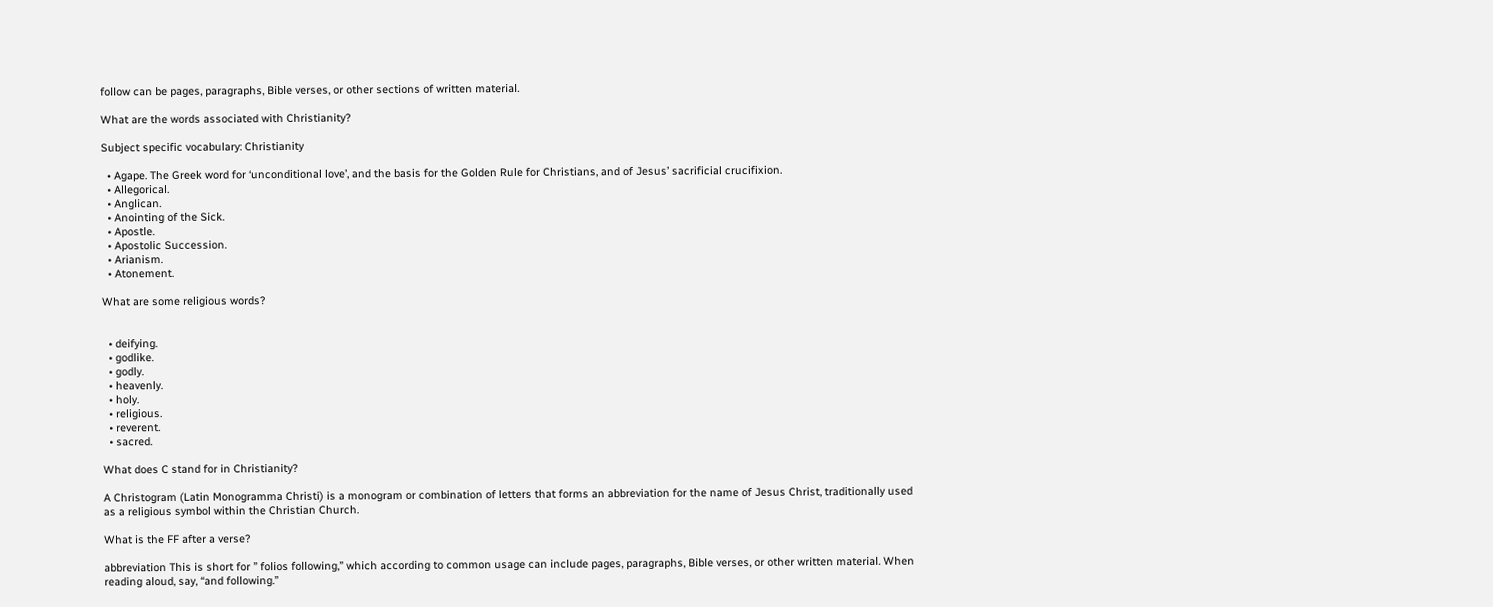follow can be pages, paragraphs, Bible verses, or other sections of written material.

What are the words associated with Christianity?

Subject specific vocabulary: Christianity

  • Agape. The Greek word for ‘unconditional love’, and the basis for the Golden Rule for Christians, and of Jesus’ sacrificial crucifixion.
  • Allegorical.
  • Anglican.
  • Anointing of the Sick.
  • Apostle.
  • Apostolic Succession.
  • Arianism.
  • Atonement.

What are some religious words?


  • deifying.
  • godlike.
  • godly.
  • heavenly.
  • holy.
  • religious.
  • reverent.
  • sacred.

What does C stand for in Christianity?

A Christogram (Latin Monogramma Christi) is a monogram or combination of letters that forms an abbreviation for the name of Jesus Christ, traditionally used as a religious symbol within the Christian Church.

What is the FF after a verse?

abbreviation This is short for ” folios following,” which according to common usage can include pages, paragraphs, Bible verses, or other written material. When reading aloud, say, “and following.”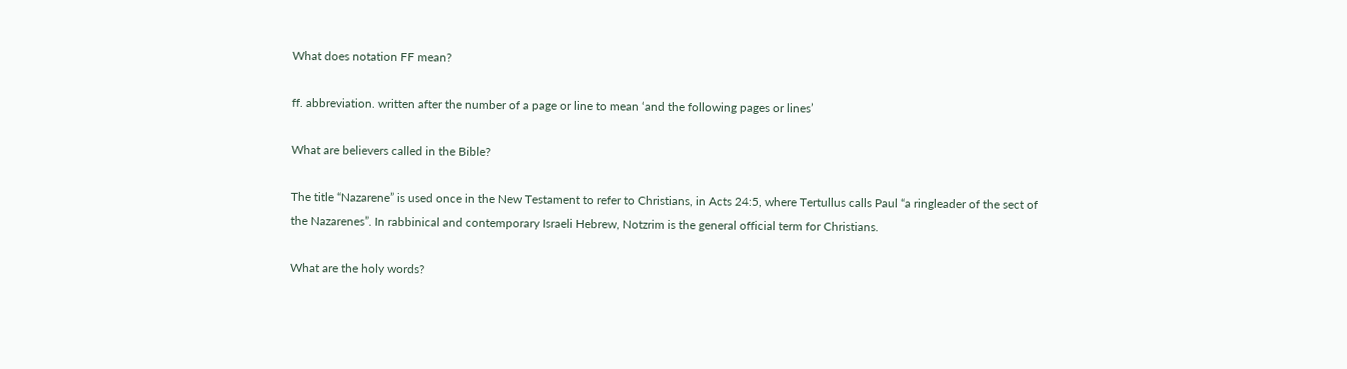What does notation FF mean?

ff. abbreviation. written after the number of a page or line to mean ‘and the following pages or lines’

What are believers called in the Bible?

The title “Nazarene” is used once in the New Testament to refer to Christians, in Acts 24:5, where Tertullus calls Paul “a ringleader of the sect of the Nazarenes”. In rabbinical and contemporary Israeli Hebrew, Notzrim is the general official term for Christians.

What are the holy words?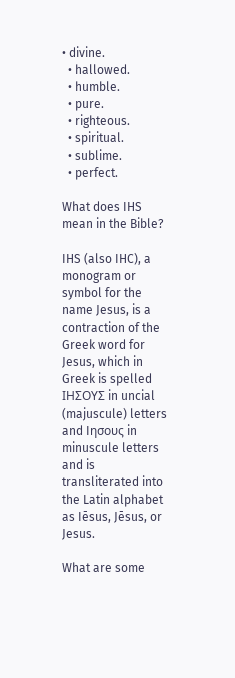• divine.
  • hallowed.
  • humble.
  • pure.
  • righteous.
  • spiritual.
  • sublime.
  • perfect.

What does IHS mean in the Bible?

IHS (also IHC), a monogram or symbol for the name Jesus, is a contraction of the Greek word for Jesus, which in Greek is spelled IHΣΟΥΣ in uncial (majuscule) letters and Iησους in minuscule letters and is transliterated into the Latin alphabet as Iēsus, Jēsus, or Jesus.

What are some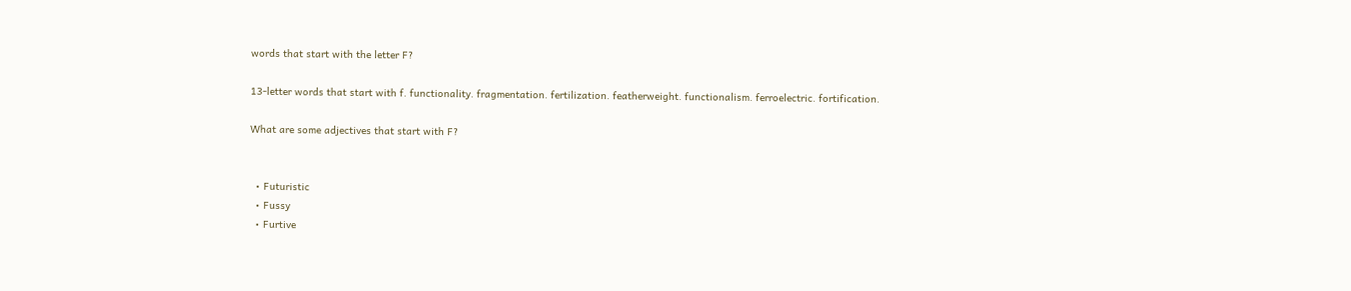words that start with the letter F?

13-letter words that start with f. functionality. fragmentation. fertilization. featherweight. functionalism. ferroelectric. fortification.

What are some adjectives that start with F?


  • Futuristic
  • Fussy
  • Furtive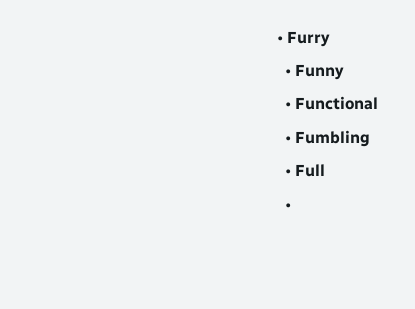• Furry
  • Funny
  • Functional
  • Fumbling
  • Full
  •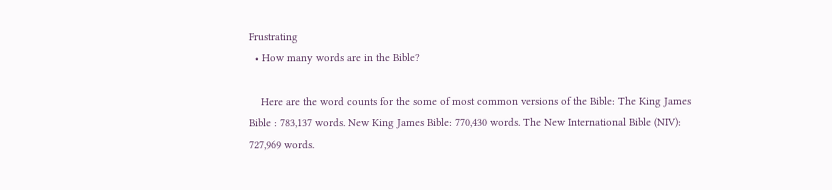Frustrating
  • How many words are in the Bible?

    Here are the word counts for the some of most common versions of the Bible: The King James Bible : 783,137 words. New King James Bible: 770,430 words. The New International Bible (NIV): 727,969 words.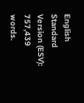English Standard Version (ESV): 757,439 words.